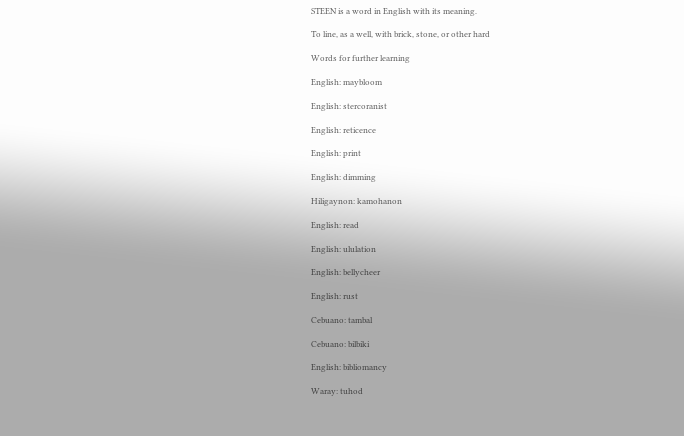STEEN is a word in English with its meaning.

To line, as a well, with brick, stone, or other hard

Words for further learning

English: maybloom

English: stercoranist

English: reticence

English: print

English: dimming

Hiligaynon: kamohanon

English: read

English: ululation

English: bellycheer

English: rust

Cebuano: tambal

Cebuano: bilbiki

English: bibliomancy

Waray: tuhod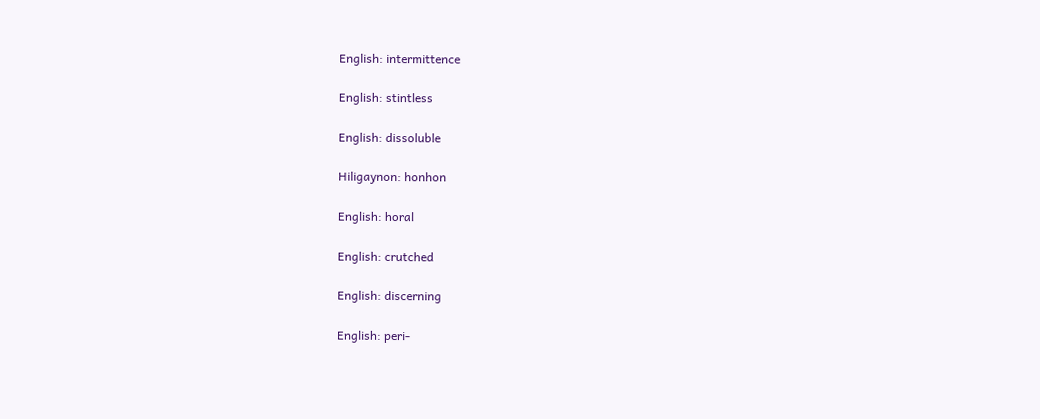English: intermittence

English: stintless

English: dissoluble

Hiligaynon: honhon

English: horal

English: crutched

English: discerning

English: peri-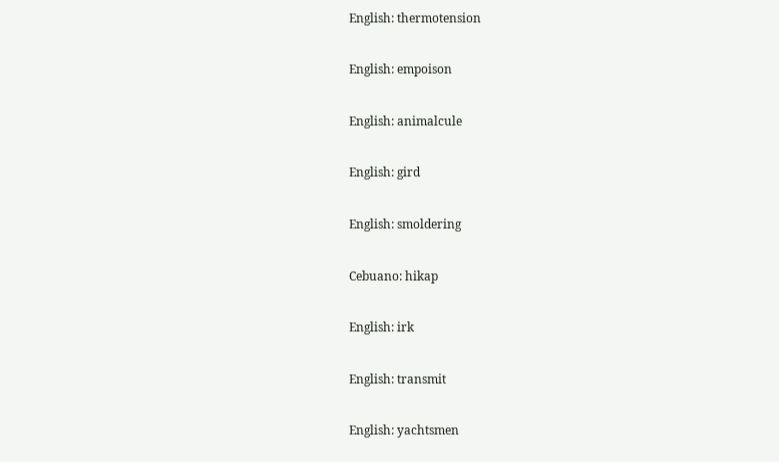English: thermotension

English: empoison

English: animalcule

English: gird

English: smoldering

Cebuano: hikap

English: irk

English: transmit

English: yachtsmen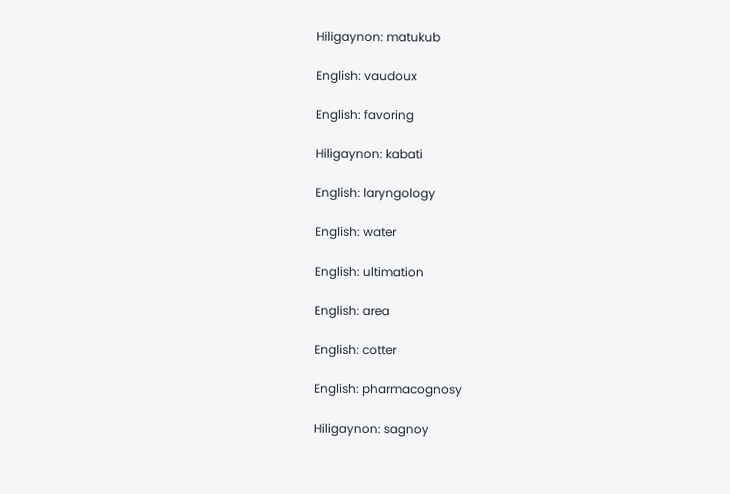Hiligaynon: matukub

English: vaudoux

English: favoring

Hiligaynon: kabati

English: laryngology

English: water

English: ultimation

English: area

English: cotter

English: pharmacognosy

Hiligaynon: sagnoy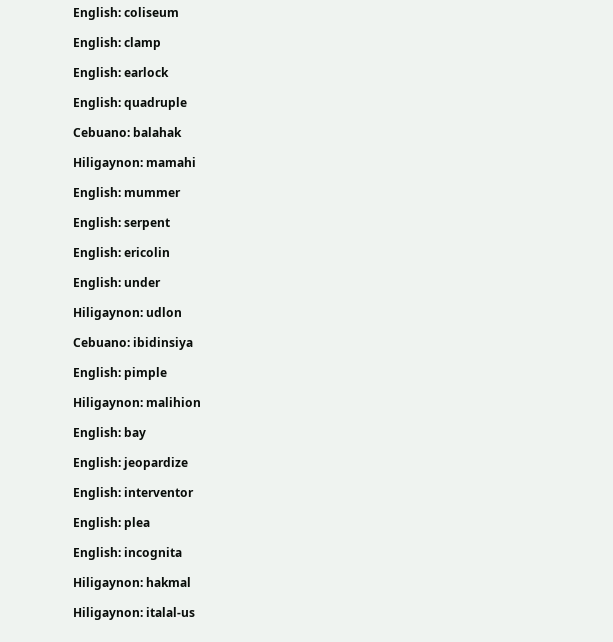English: coliseum

English: clamp

English: earlock

English: quadruple

Cebuano: balahak

Hiligaynon: mamahi

English: mummer

English: serpent

English: ericolin

English: under

Hiligaynon: udlon

Cebuano: ibidinsiya

English: pimple

Hiligaynon: malihion

English: bay

English: jeopardize

English: interventor

English: plea

English: incognita

Hiligaynon: hakmal

Hiligaynon: italal-us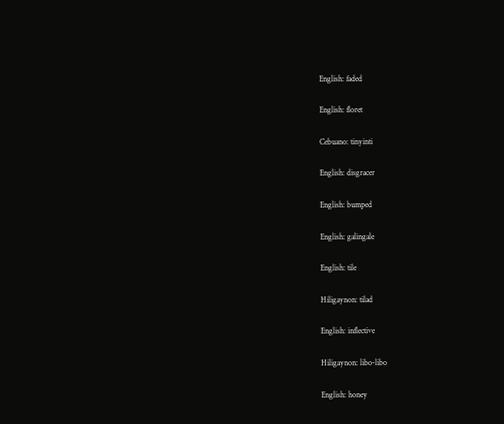English: faded

English: floret

Cebuano: tinyinti

English: disgracer

English: bumped

English: galingale

English: tile

Hiligaynon: tilad

English: inflective

Hiligaynon: libo-libo

English: honey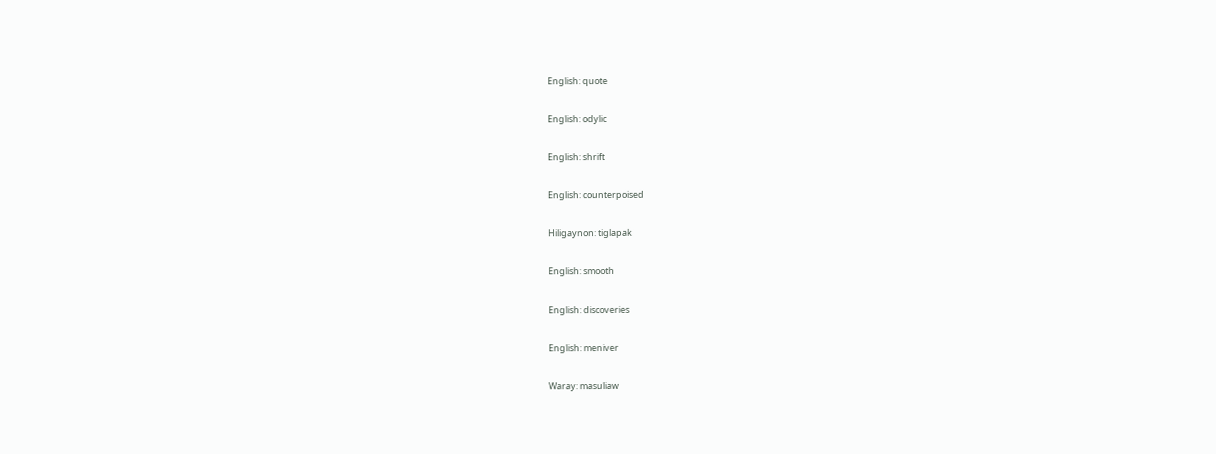English: quote

English: odylic

English: shrift

English: counterpoised

Hiligaynon: tiglapak

English: smooth

English: discoveries

English: meniver

Waray: masuliaw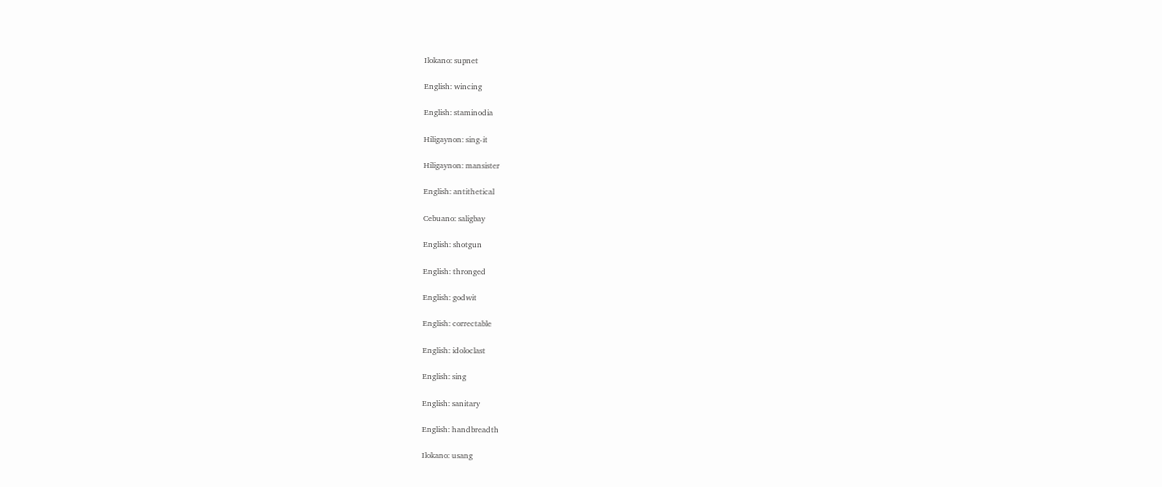Ilokano: supnet

English: wincing

English: staminodia

Hiligaynon: sing-it

Hiligaynon: mansister

English: antithetical

Cebuano: saligbay

English: shotgun

English: thronged

English: godwit

English: correctable

English: idoloclast

English: sing

English: sanitary

English: handbreadth

Ilokano: usang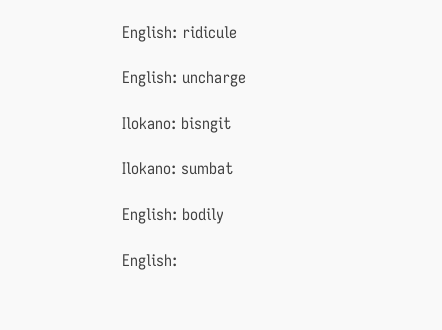English: ridicule

English: uncharge

Ilokano: bisngit

Ilokano: sumbat

English: bodily

English: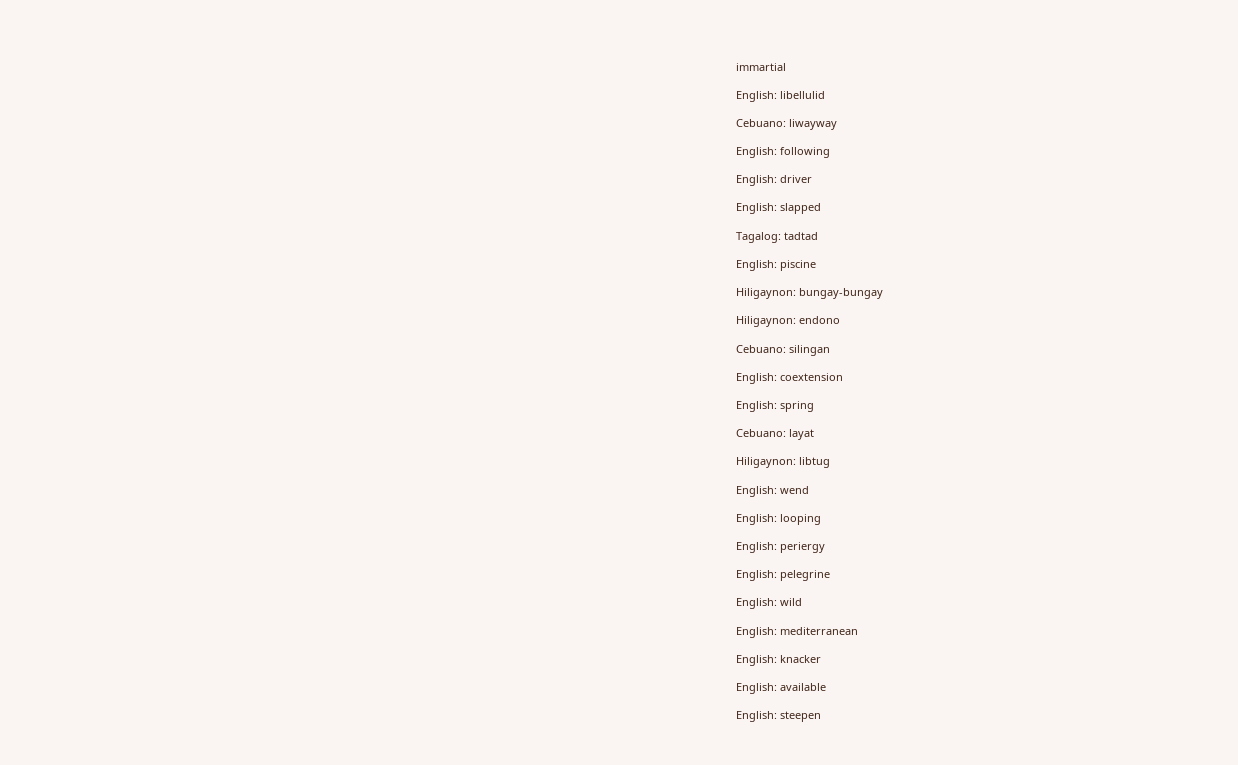immartial

English: libellulid

Cebuano: liwayway

English: following

English: driver

English: slapped

Tagalog: tadtad

English: piscine

Hiligaynon: bungay-bungay

Hiligaynon: endono

Cebuano: silingan

English: coextension

English: spring

Cebuano: layat

Hiligaynon: libtug

English: wend

English: looping

English: periergy

English: pelegrine

English: wild

English: mediterranean

English: knacker

English: available

English: steepen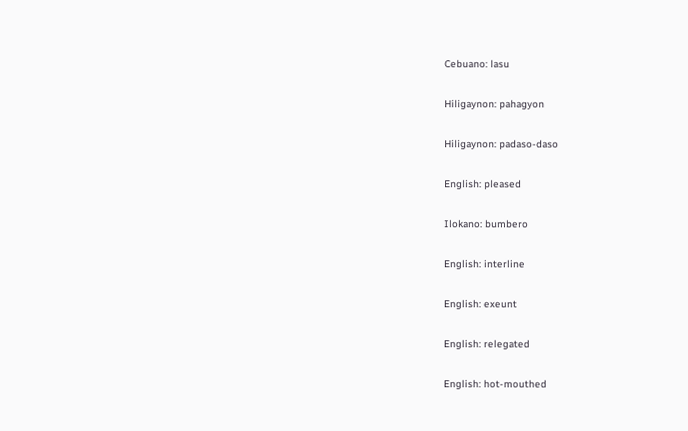Cebuano: lasu

Hiligaynon: pahagyon

Hiligaynon: padaso-daso

English: pleased

Ilokano: bumbero

English: interline

English: exeunt

English: relegated

English: hot-mouthed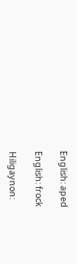English: aped

English: frock

Hiligaynon: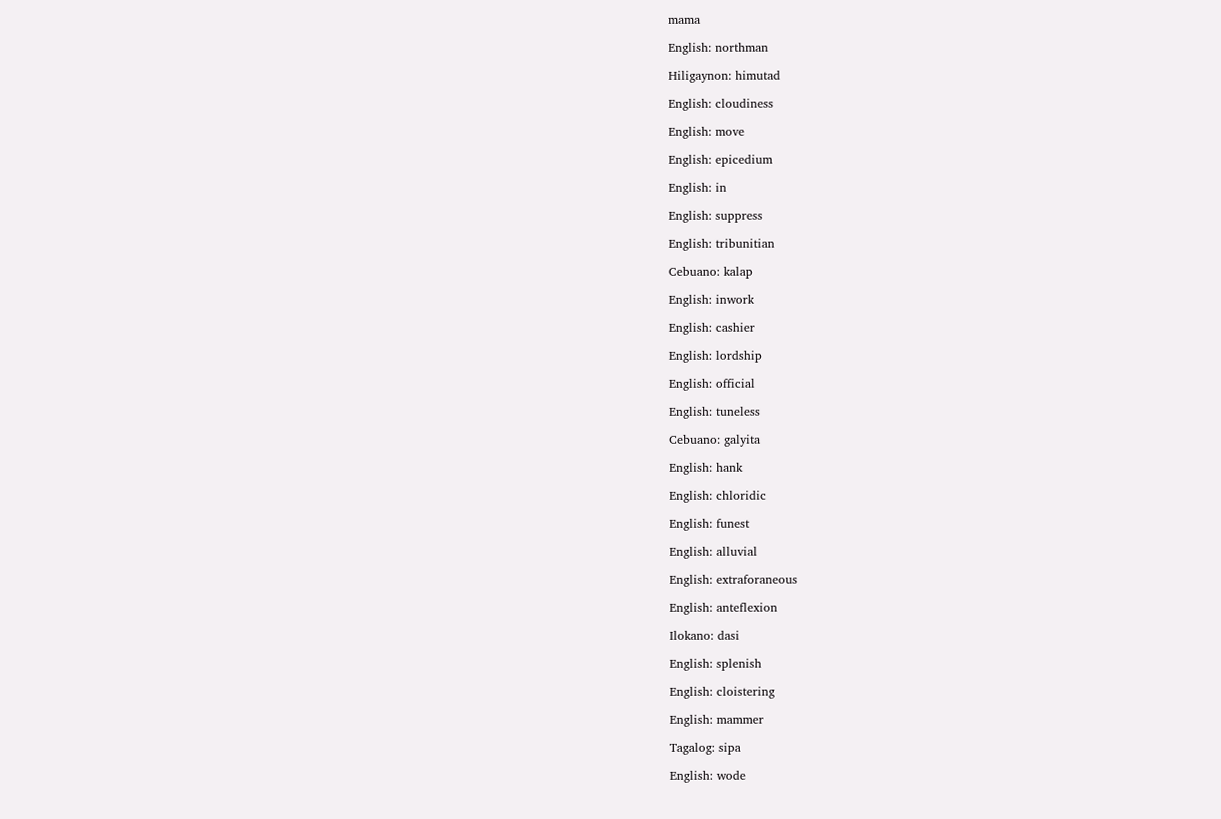mama

English: northman

Hiligaynon: himutad

English: cloudiness

English: move

English: epicedium

English: in

English: suppress

English: tribunitian

Cebuano: kalap

English: inwork

English: cashier

English: lordship

English: official

English: tuneless

Cebuano: galyita

English: hank

English: chloridic

English: funest

English: alluvial

English: extraforaneous

English: anteflexion

Ilokano: dasi

English: splenish

English: cloistering

English: mammer

Tagalog: sipa

English: wode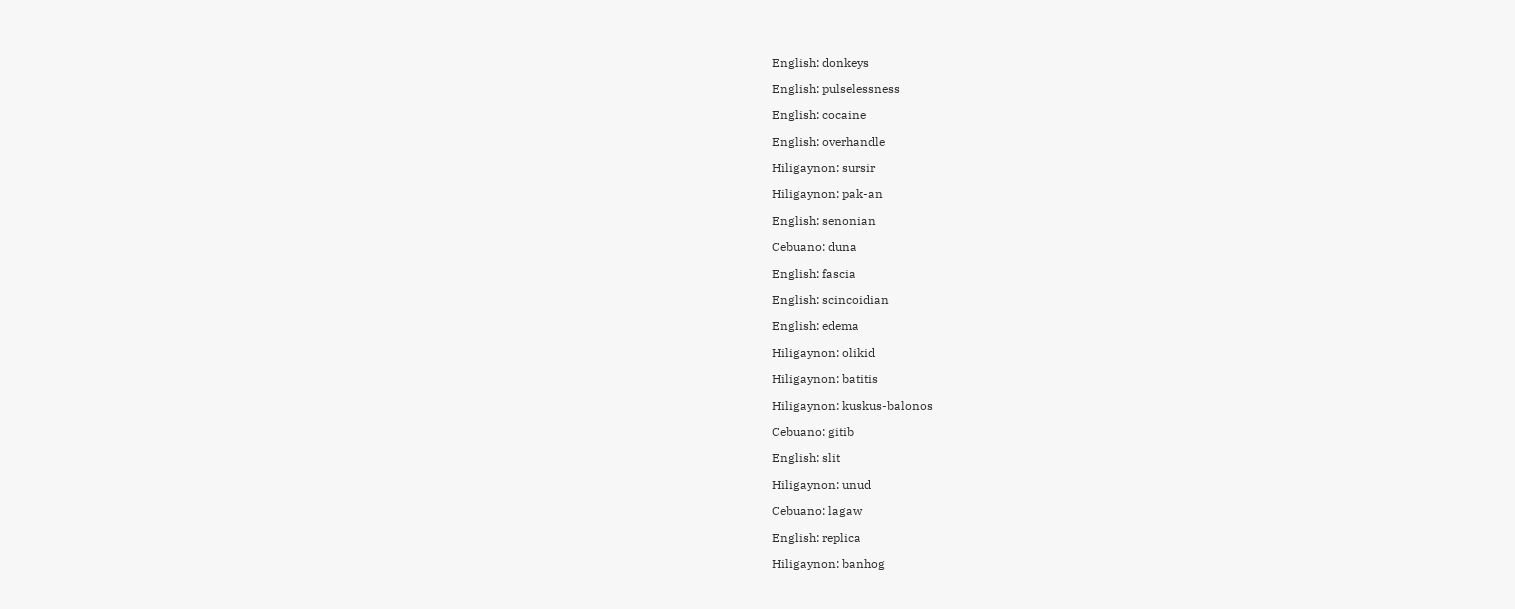English: donkeys

English: pulselessness

English: cocaine

English: overhandle

Hiligaynon: sursir

Hiligaynon: pak-an

English: senonian

Cebuano: duna

English: fascia

English: scincoidian

English: edema

Hiligaynon: olikid

Hiligaynon: batitis

Hiligaynon: kuskus-balonos

Cebuano: gitib

English: slit

Hiligaynon: unud

Cebuano: lagaw

English: replica

Hiligaynon: banhog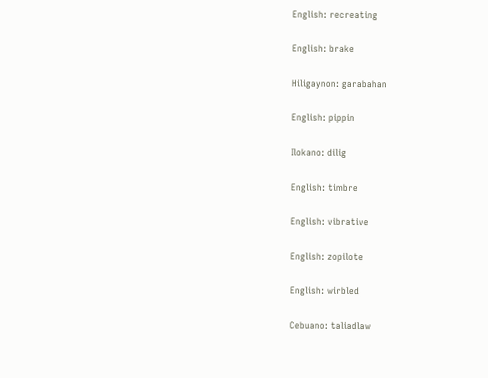English: recreating

English: brake

Hiligaynon: garabahan

English: pippin

Ilokano: dilig

English: timbre

English: vibrative

English: zopilote

English: wirbled

Cebuano: taliadlaw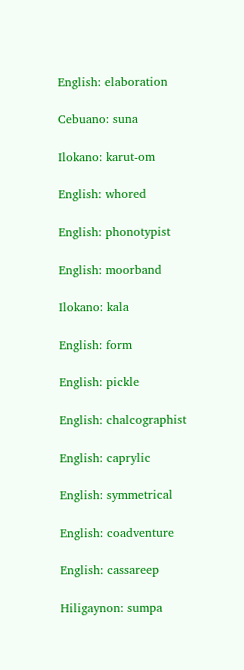English: elaboration

Cebuano: suna

Ilokano: karut-om

English: whored

English: phonotypist

English: moorband

Ilokano: kala

English: form

English: pickle

English: chalcographist

English: caprylic

English: symmetrical

English: coadventure

English: cassareep

Hiligaynon: sumpa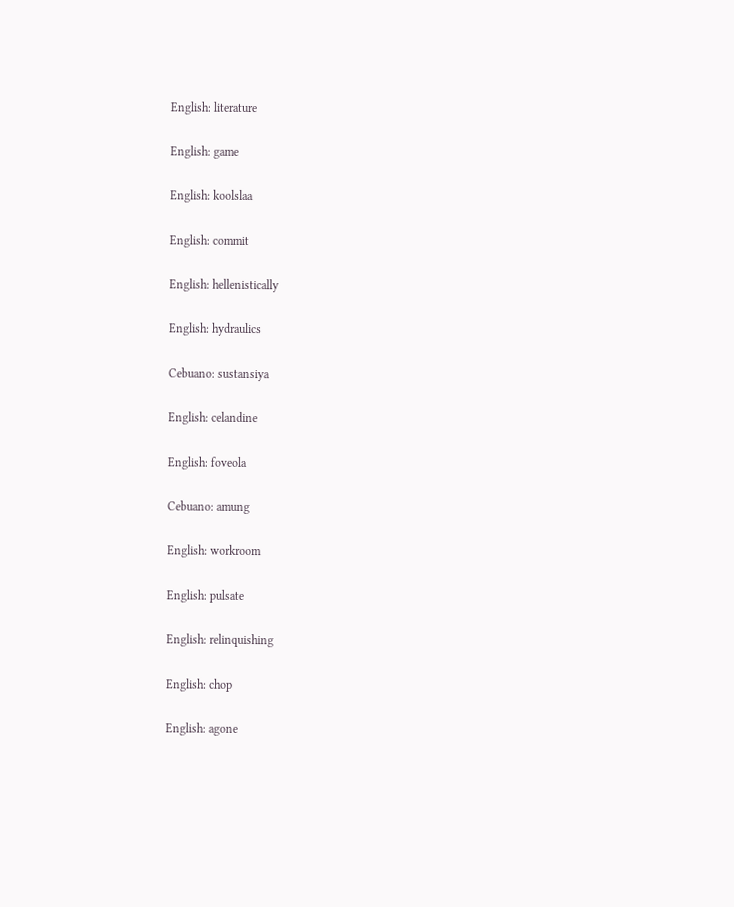English: literature

English: game

English: koolslaa

English: commit

English: hellenistically

English: hydraulics

Cebuano: sustansiya

English: celandine

English: foveola

Cebuano: amung

English: workroom

English: pulsate

English: relinquishing

English: chop

English: agone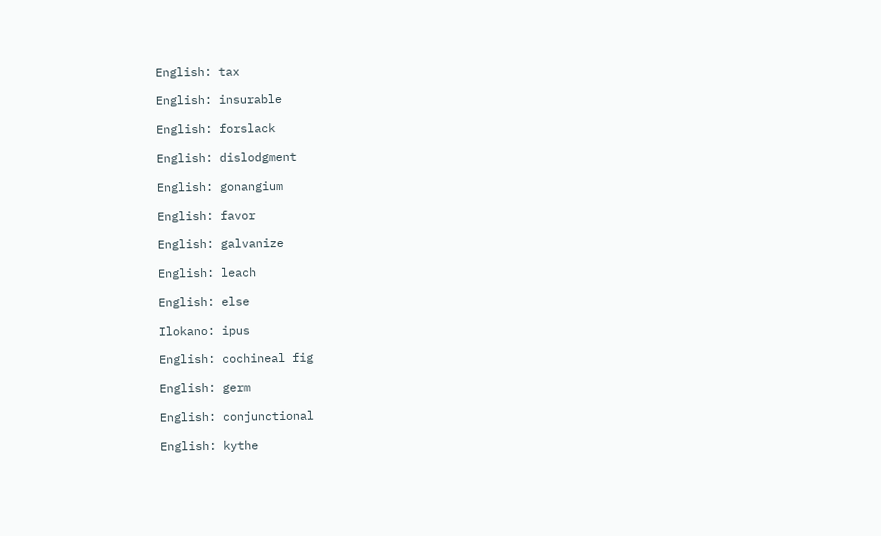English: tax

English: insurable

English: forslack

English: dislodgment

English: gonangium

English: favor

English: galvanize

English: leach

English: else

Ilokano: ipus

English: cochineal fig

English: germ

English: conjunctional

English: kythe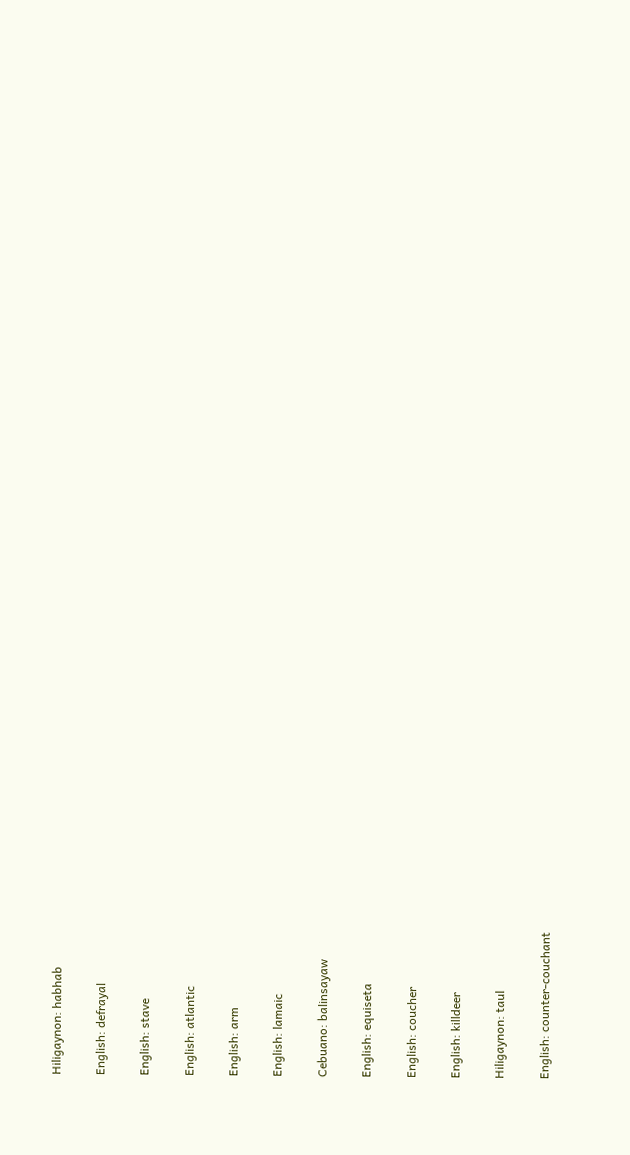Hiligaynon: habhab

English: defrayal

English: stave

English: atlantic

English: arm

English: lamaic

Cebuano: balinsayaw

English: equiseta

English: coucher

English: killdeer

Hiligaynon: taul

English: counter-couchant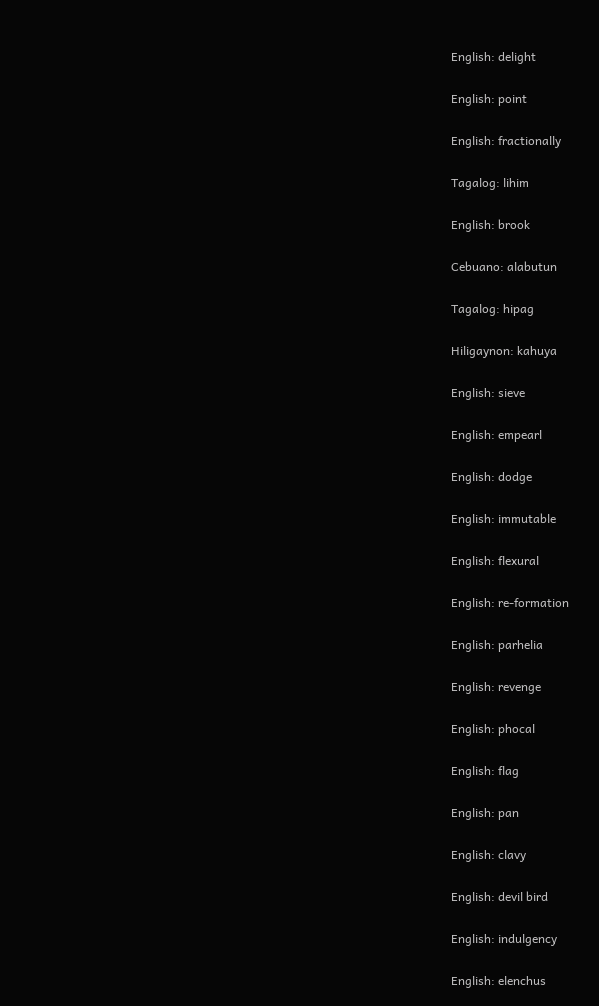English: delight

English: point

English: fractionally

Tagalog: lihim

English: brook

Cebuano: alabutun

Tagalog: hipag

Hiligaynon: kahuya

English: sieve

English: empearl

English: dodge

English: immutable

English: flexural

English: re-formation

English: parhelia

English: revenge

English: phocal

English: flag

English: pan

English: clavy

English: devil bird

English: indulgency

English: elenchus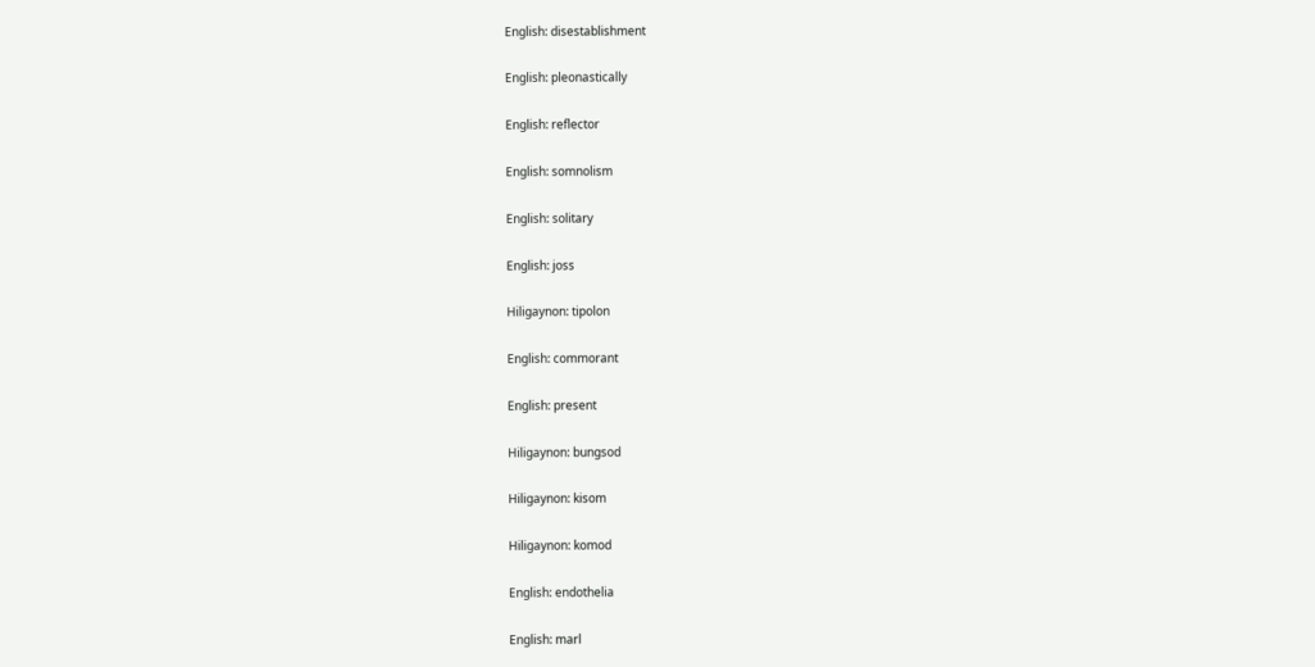English: disestablishment

English: pleonastically

English: reflector

English: somnolism

English: solitary

English: joss

Hiligaynon: tipolon

English: commorant

English: present

Hiligaynon: bungsod

Hiligaynon: kisom

Hiligaynon: komod

English: endothelia

English: marl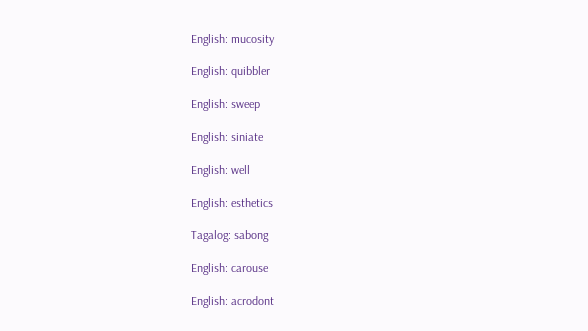English: mucosity

English: quibbler

English: sweep

English: siniate

English: well

English: esthetics

Tagalog: sabong

English: carouse

English: acrodont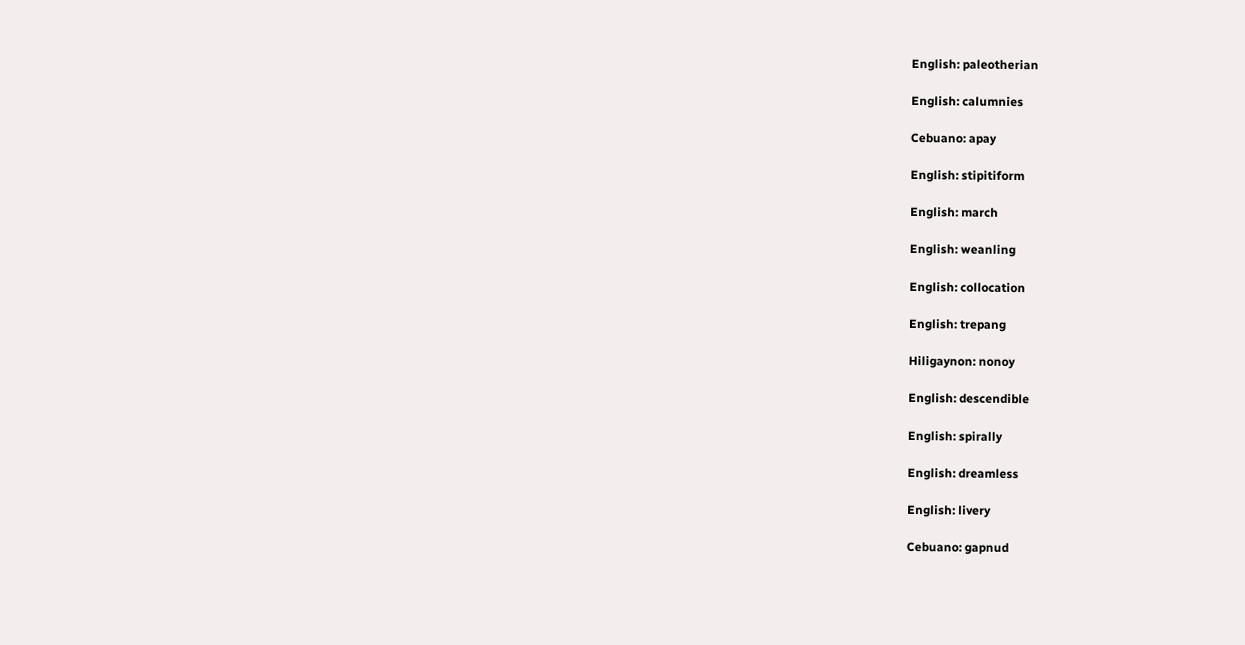English: paleotherian

English: calumnies

Cebuano: apay

English: stipitiform

English: march

English: weanling

English: collocation

English: trepang

Hiligaynon: nonoy

English: descendible

English: spirally

English: dreamless

English: livery

Cebuano: gapnud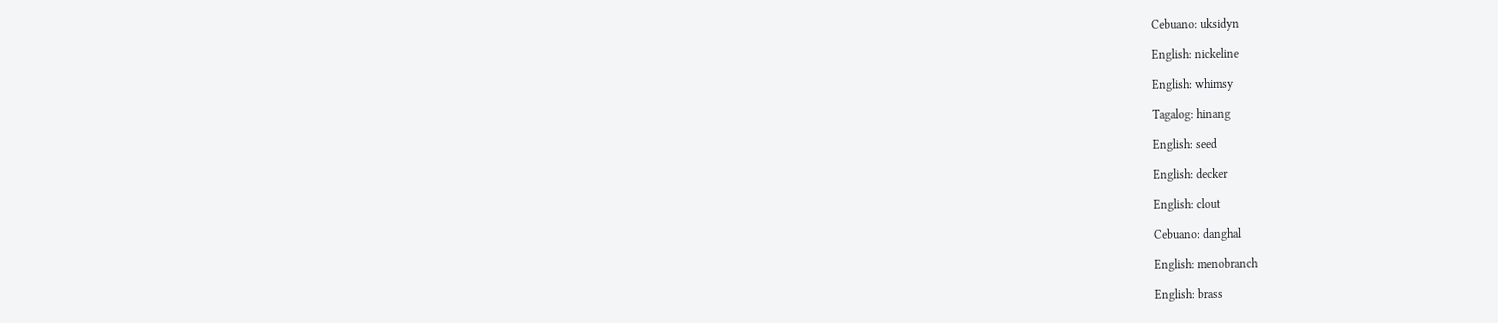Cebuano: uksidyn

English: nickeline

English: whimsy

Tagalog: hinang

English: seed

English: decker

English: clout

Cebuano: danghal

English: menobranch

English: brass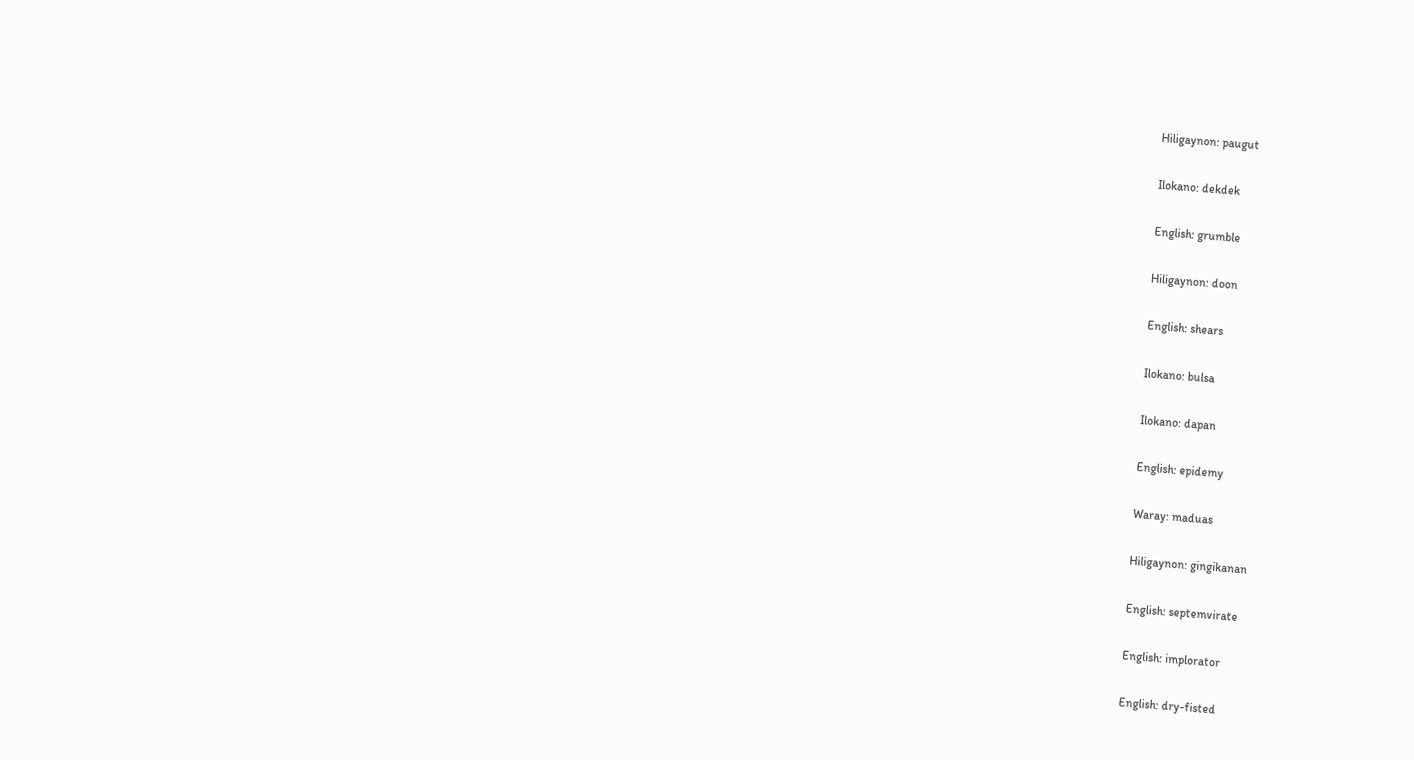Hiligaynon: paugut

Ilokano: dekdek

English: grumble

Hiligaynon: doon

English: shears

Ilokano: bulsa

Ilokano: dapan

English: epidemy

Waray: maduas

Hiligaynon: gingikanan

English: septemvirate

English: implorator

English: dry-fisted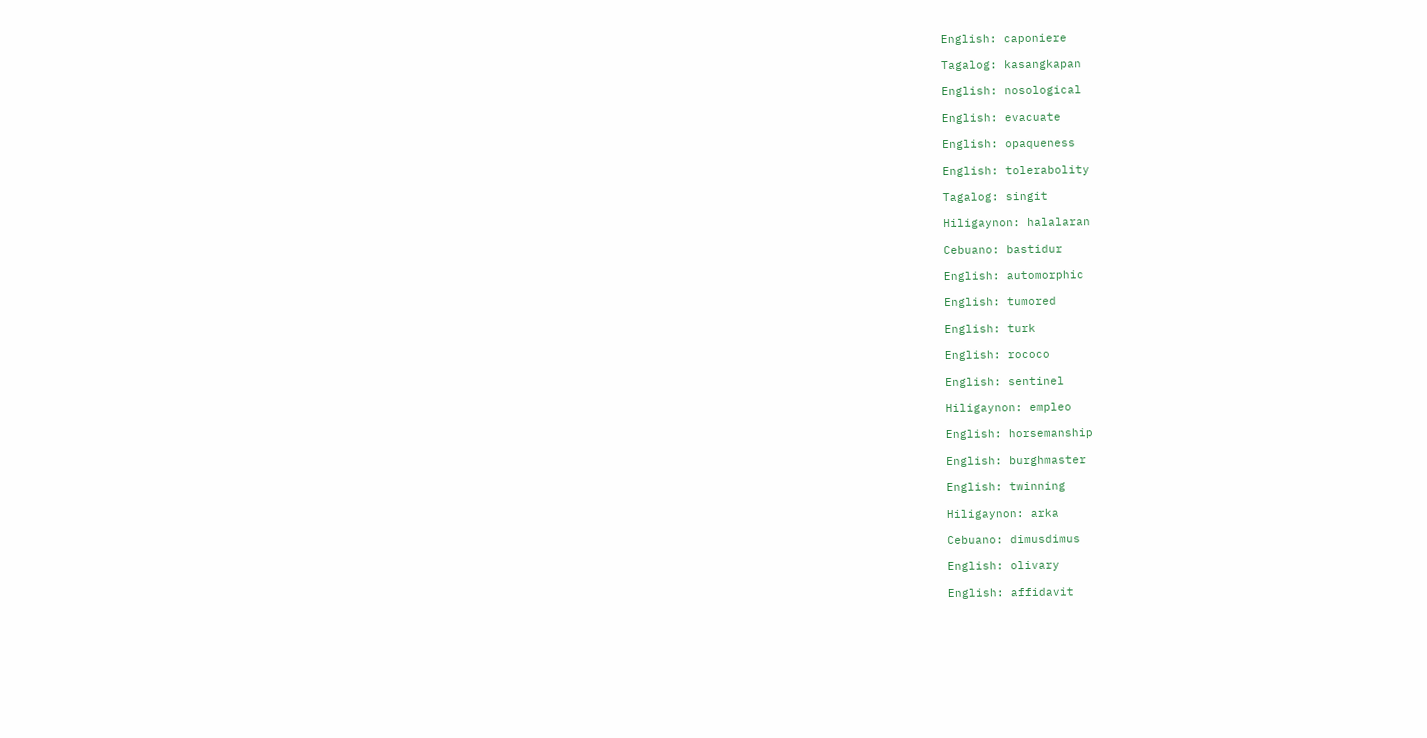English: caponiere

Tagalog: kasangkapan

English: nosological

English: evacuate

English: opaqueness

English: tolerabolity

Tagalog: singit

Hiligaynon: halalaran

Cebuano: bastidur

English: automorphic

English: tumored

English: turk

English: rococo

English: sentinel

Hiligaynon: empleo

English: horsemanship

English: burghmaster

English: twinning

Hiligaynon: arka

Cebuano: dimusdimus

English: olivary

English: affidavit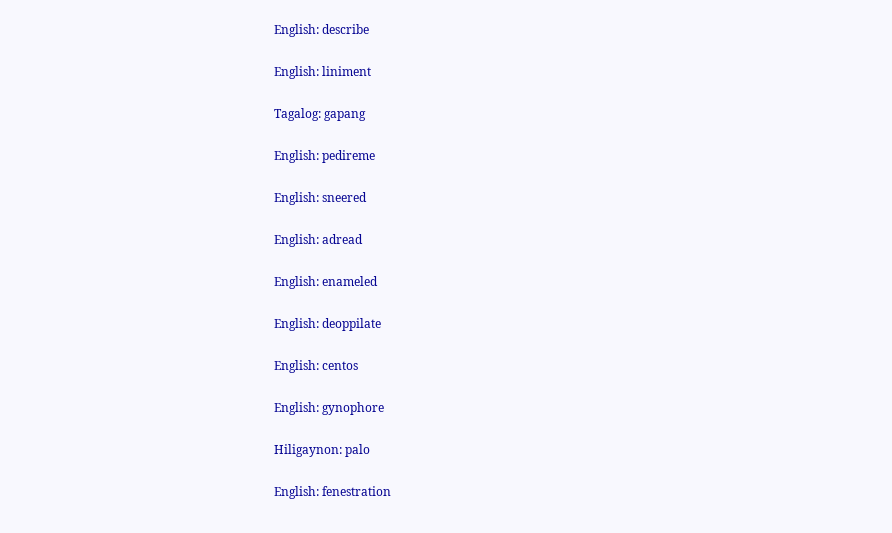English: describe

English: liniment

Tagalog: gapang

English: pedireme

English: sneered

English: adread

English: enameled

English: deoppilate

English: centos

English: gynophore

Hiligaynon: palo

English: fenestration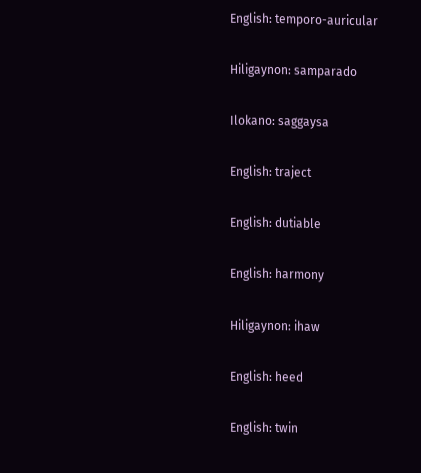English: temporo-auricular

Hiligaynon: samparado

Ilokano: saggaysa

English: traject

English: dutiable

English: harmony

Hiligaynon: ihaw

English: heed

English: twin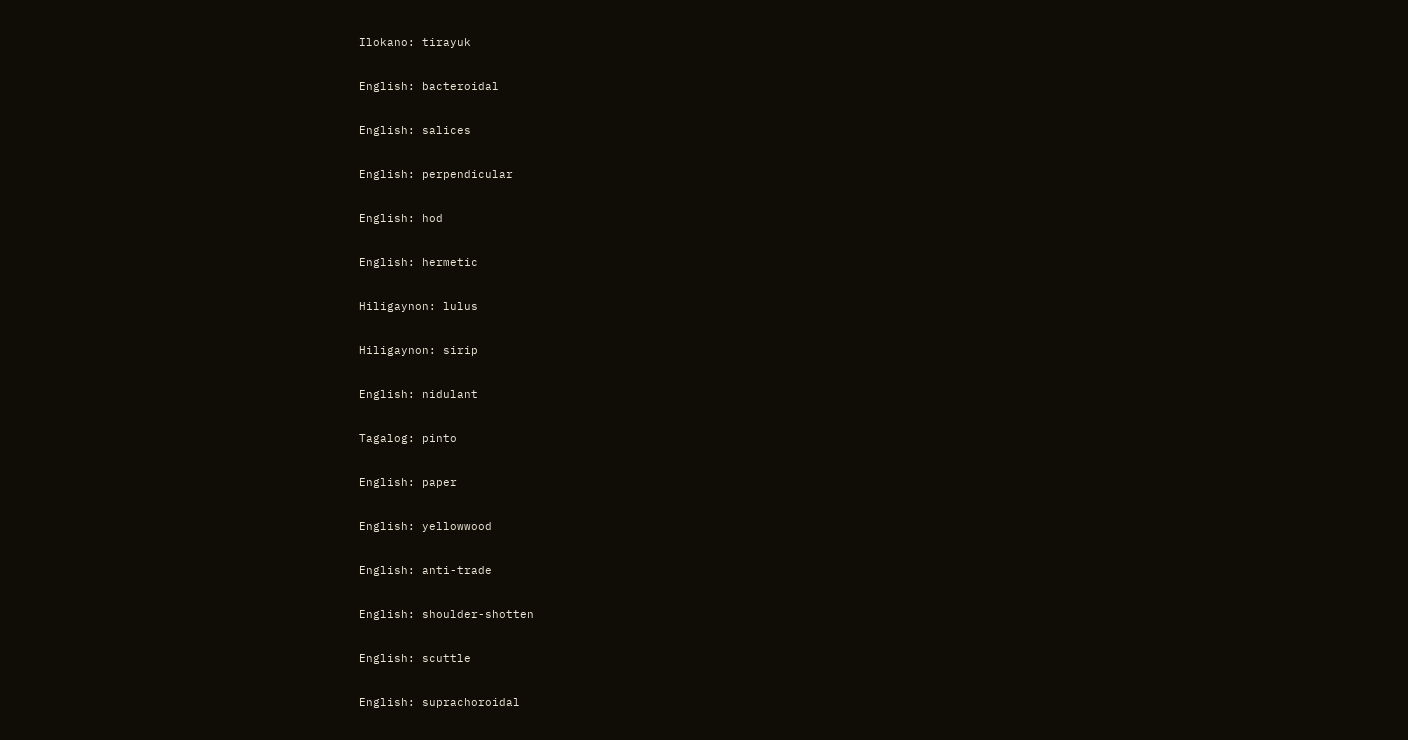Ilokano: tirayuk

English: bacteroidal

English: salices

English: perpendicular

English: hod

English: hermetic

Hiligaynon: lulus

Hiligaynon: sirip

English: nidulant

Tagalog: pinto

English: paper

English: yellowwood

English: anti-trade

English: shoulder-shotten

English: scuttle

English: suprachoroidal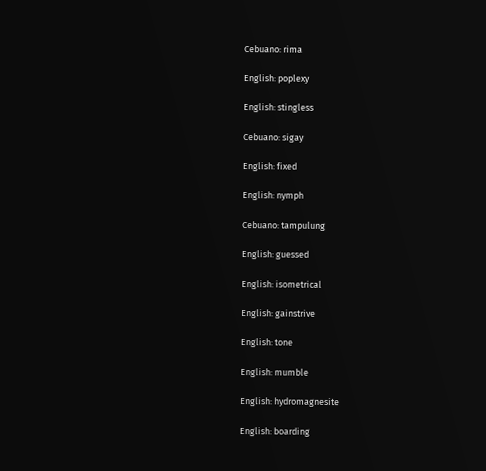Cebuano: rima

English: poplexy

English: stingless

Cebuano: sigay

English: fixed

English: nymph

Cebuano: tampulung

English: guessed

English: isometrical

English: gainstrive

English: tone

English: mumble

English: hydromagnesite

English: boarding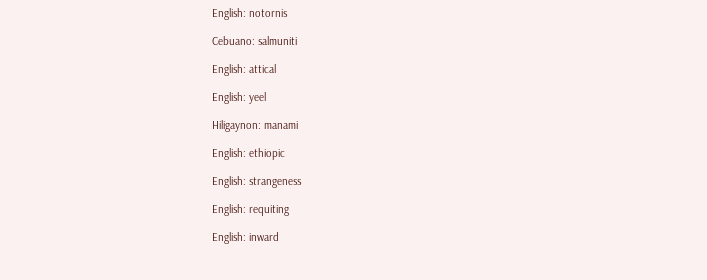English: notornis

Cebuano: salmuniti

English: attical

English: yeel

Hiligaynon: manami

English: ethiopic

English: strangeness

English: requiting

English: inward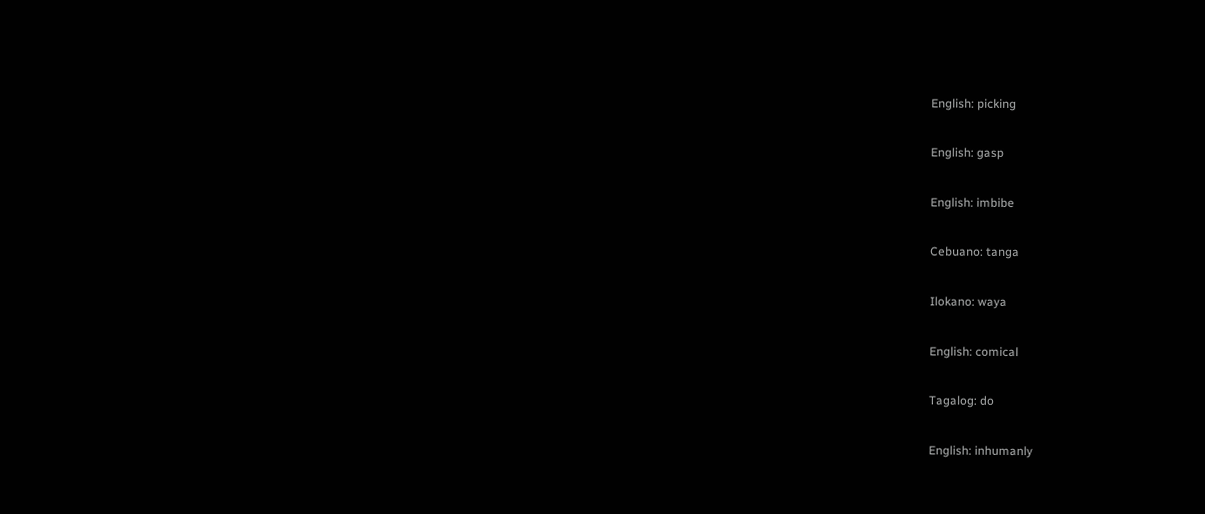English: picking

English: gasp

English: imbibe

Cebuano: tanga

Ilokano: waya

English: comical

Tagalog: do

English: inhumanly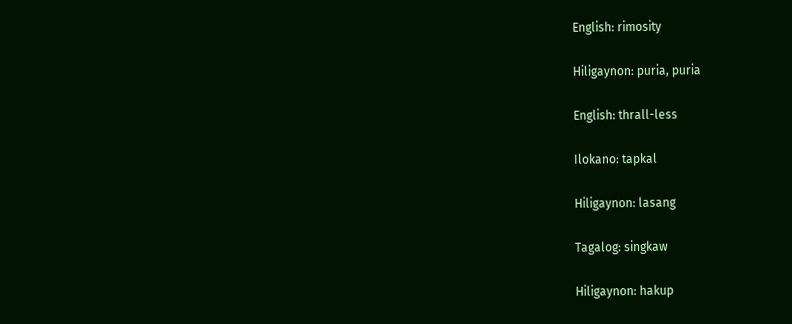English: rimosity

Hiligaynon: puria, puria

English: thrall-less

Ilokano: tapkal

Hiligaynon: lasang

Tagalog: singkaw

Hiligaynon: hakup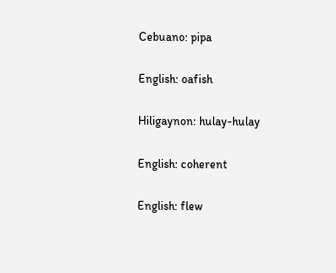Cebuano: pipa

English: oafish

Hiligaynon: hulay-hulay

English: coherent

English: flew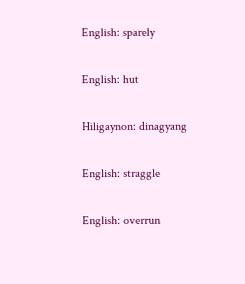English: sparely

English: hut

Hiligaynon: dinagyang

English: straggle

English: overrun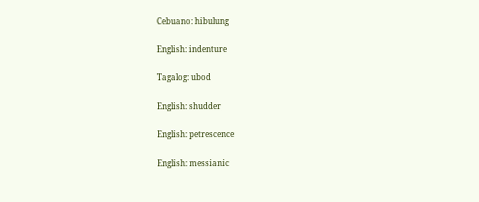Cebuano: hibulung

English: indenture

Tagalog: ubod

English: shudder

English: petrescence

English: messianic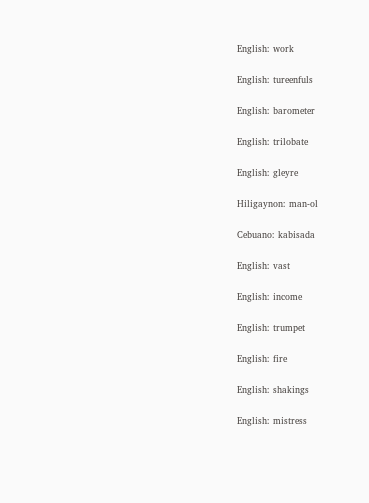English: work

English: tureenfuls

English: barometer

English: trilobate

English: gleyre

Hiligaynon: man-ol

Cebuano: kabisada

English: vast

English: income

English: trumpet

English: fire

English: shakings

English: mistress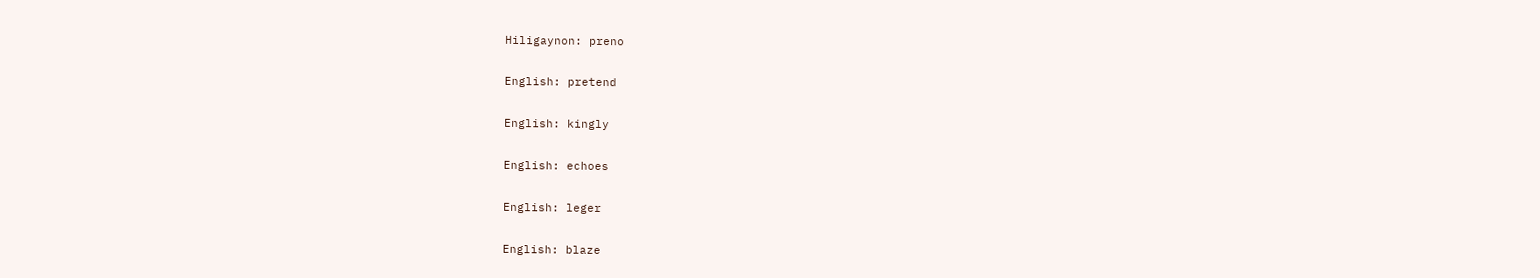Hiligaynon: preno

English: pretend

English: kingly

English: echoes

English: leger

English: blaze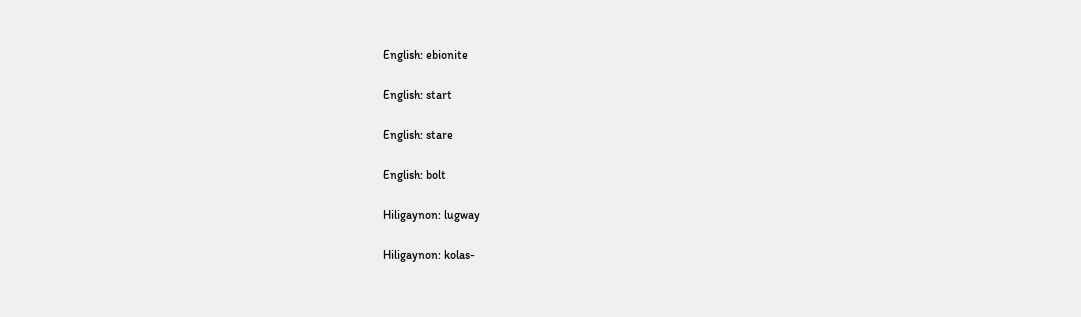English: ebionite

English: start

English: stare

English: bolt

Hiligaynon: lugway

Hiligaynon: kolas-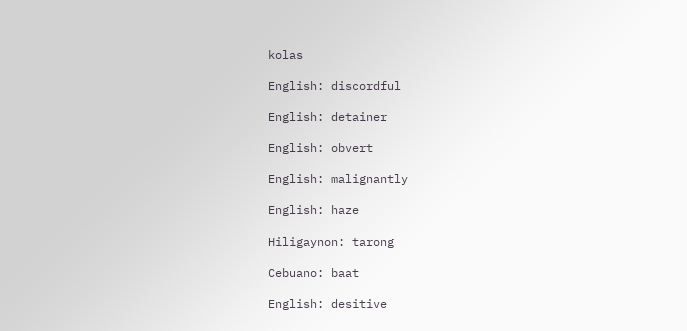kolas

English: discordful

English: detainer

English: obvert

English: malignantly

English: haze

Hiligaynon: tarong

Cebuano: baat

English: desitive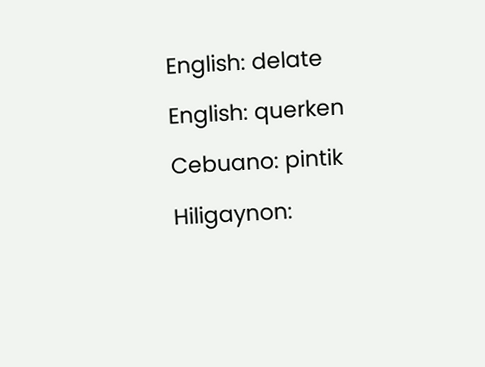English: delate

English: querken

Cebuano: pintik

Hiligaynon: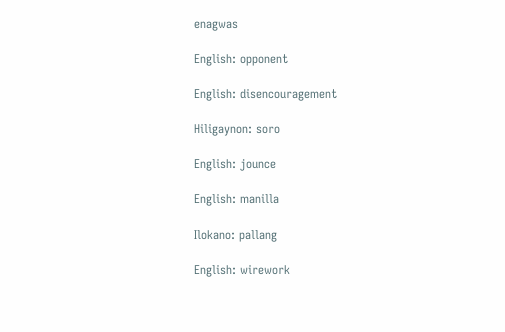enagwas

English: opponent

English: disencouragement

Hiligaynon: soro

English: jounce

English: manilla

Ilokano: pallang

English: wirework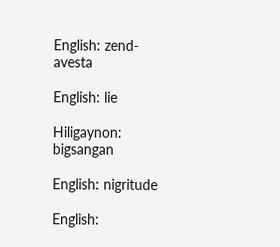English: zend-avesta

English: lie

Hiligaynon: bigsangan

English: nigritude

English: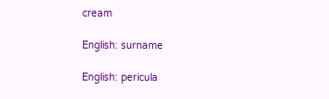cream

English: surname

English: pericula